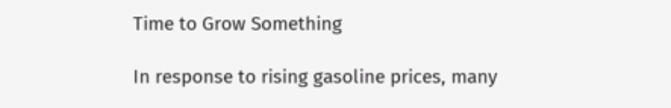Time to Grow Something

In response to rising gasoline prices, many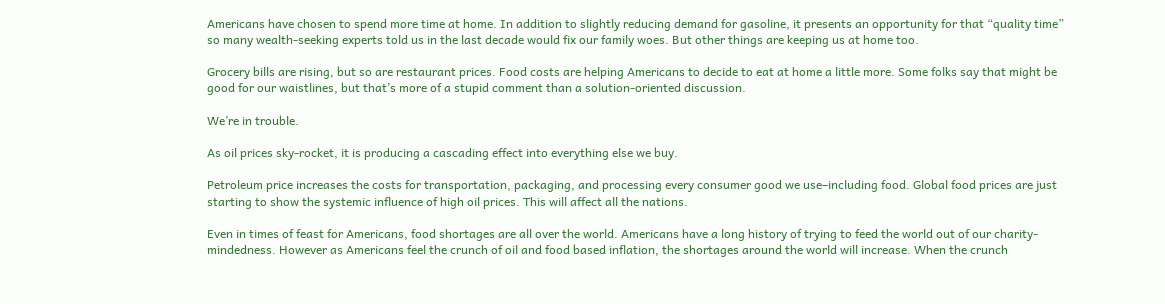Americans have chosen to spend more time at home. In addition to slightly reducing demand for gasoline, it presents an opportunity for that “quality time” so many wealth-seeking experts told us in the last decade would fix our family woes. But other things are keeping us at home too.

Grocery bills are rising, but so are restaurant prices. Food costs are helping Americans to decide to eat at home a little more. Some folks say that might be good for our waistlines, but that’s more of a stupid comment than a solution-oriented discussion.

We’re in trouble.

As oil prices sky-rocket, it is producing a cascading effect into everything else we buy.

Petroleum price increases the costs for transportation, packaging, and processing every consumer good we use–including food. Global food prices are just starting to show the systemic influence of high oil prices. This will affect all the nations.

Even in times of feast for Americans, food shortages are all over the world. Americans have a long history of trying to feed the world out of our charity-mindedness. However as Americans feel the crunch of oil and food based inflation, the shortages around the world will increase. When the crunch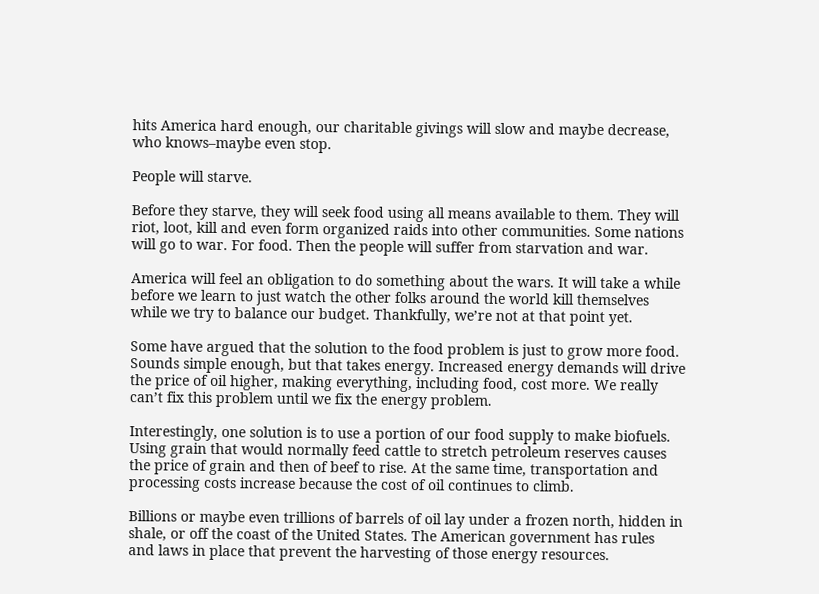hits America hard enough, our charitable givings will slow and maybe decrease, who knows–maybe even stop.

People will starve.

Before they starve, they will seek food using all means available to them. They will riot, loot, kill and even form organized raids into other communities. Some nations will go to war. For food. Then the people will suffer from starvation and war.

America will feel an obligation to do something about the wars. It will take a while before we learn to just watch the other folks around the world kill themselves while we try to balance our budget. Thankfully, we’re not at that point yet.

Some have argued that the solution to the food problem is just to grow more food. Sounds simple enough, but that takes energy. Increased energy demands will drive the price of oil higher, making everything, including food, cost more. We really can’t fix this problem until we fix the energy problem.

Interestingly, one solution is to use a portion of our food supply to make biofuels. Using grain that would normally feed cattle to stretch petroleum reserves causes the price of grain and then of beef to rise. At the same time, transportation and processing costs increase because the cost of oil continues to climb.

Billions or maybe even trillions of barrels of oil lay under a frozen north, hidden in shale, or off the coast of the United States. The American government has rules and laws in place that prevent the harvesting of those energy resources.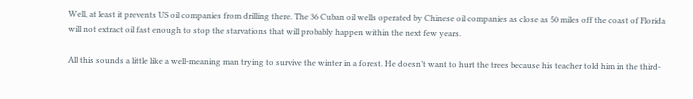Well, at least it prevents US oil companies from drilling there. The 36 Cuban oil wells operated by Chinese oil companies as close as 50 miles off the coast of Florida will not extract oil fast enough to stop the starvations that will probably happen within the next few years.

All this sounds a little like a well-meaning man trying to survive the winter in a forest. He doesn’t want to hurt the trees because his teacher told him in the third-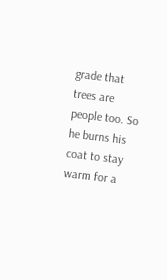grade that trees are people too. So he burns his coat to stay warm for a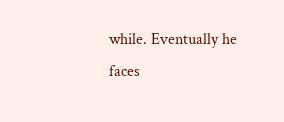while. Eventually he faces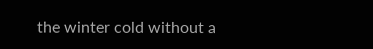the winter cold without a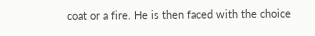coat or a fire. He is then faced with the choice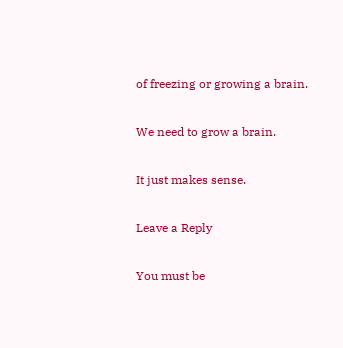of freezing or growing a brain.

We need to grow a brain.

It just makes sense.

Leave a Reply

You must be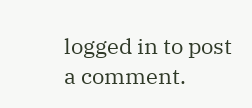logged in to post a comment.